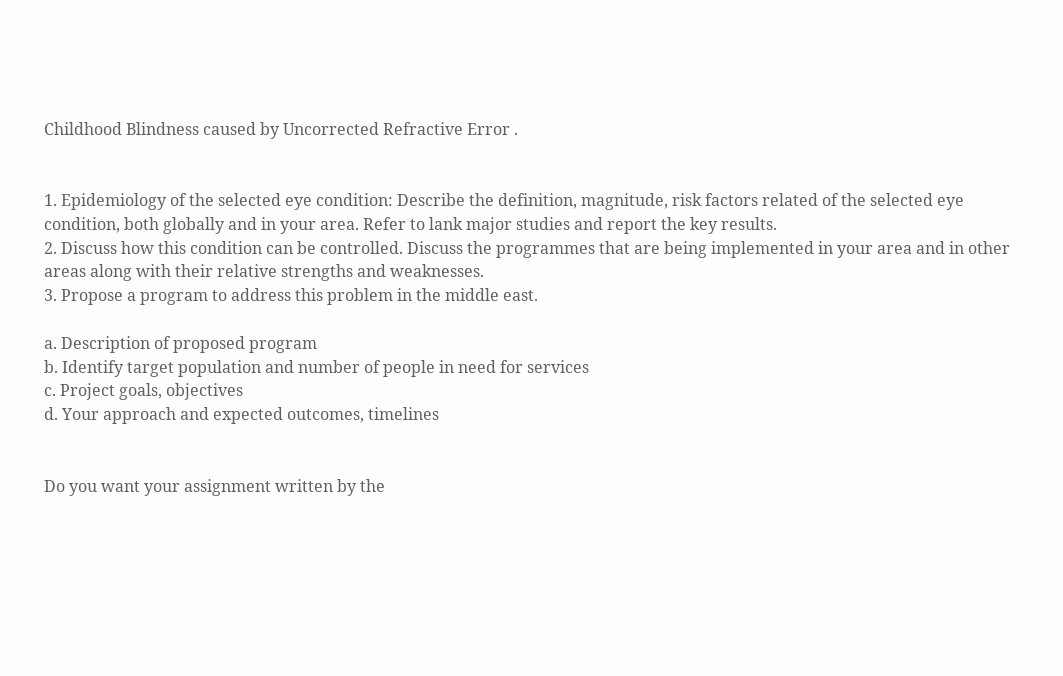Childhood Blindness caused by Uncorrected Refractive Error .


1. Epidemiology of the selected eye condition: Describe the definition, magnitude, risk factors related of the selected eye condition, both globally and in your area. Refer to lank major studies and report the key results.
2. Discuss how this condition can be controlled. Discuss the programmes that are being implemented in your area and in other areas along with their relative strengths and weaknesses.
3. Propose a program to address this problem in the middle east.

a. Description of proposed program
b. Identify target population and number of people in need for services
c. Project goals, objectives
d. Your approach and expected outcomes, timelines


Do you want your assignment written by the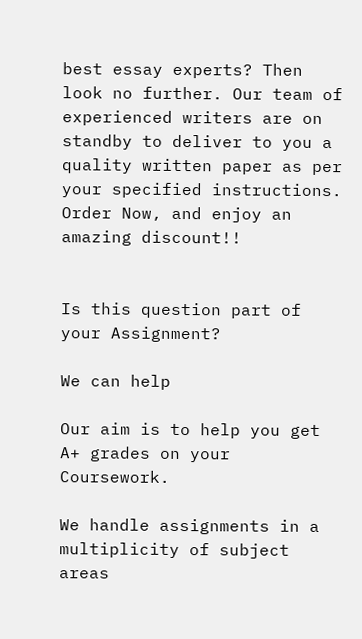best essay experts? Then look no further. Our team of experienced writers are on standby to deliver to you a quality written paper as per your specified instructions. Order Now, and enjoy an amazing discount!!


Is this question part of your Assignment?

We can help

Our aim is to help you get A+ grades on your Coursework.

We handle assignments in a multiplicity of subject areas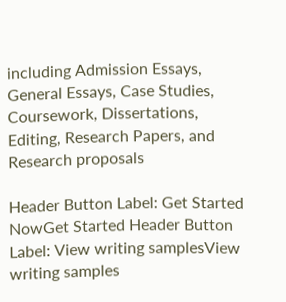including Admission Essays, General Essays, Case Studies, Coursework, Dissertations, Editing, Research Papers, and Research proposals

Header Button Label: Get Started NowGet Started Header Button Label: View writing samplesView writing samples